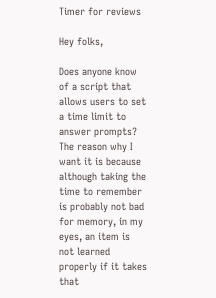Timer for reviews

Hey folks,

Does anyone know of a script that allows users to set a time limit to answer prompts?
The reason why I want it is because although taking the time to remember is probably not bad for memory, in my eyes, an item is not learned properly if it takes that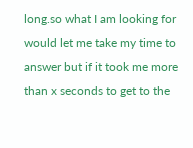long.so what I am looking for would let me take my time to answer but if it took me more than x seconds to get to the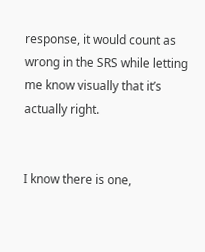response, it would count as wrong in the SRS while letting me know visually that it’s actually right.


I know there is one,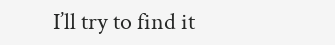I’ll try to find it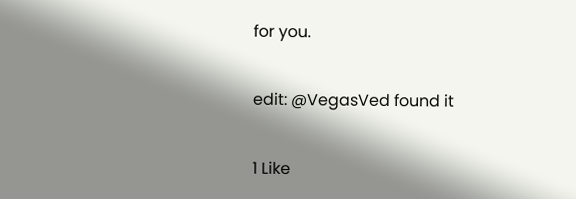for you.

edit: @VegasVed found it

1 Like